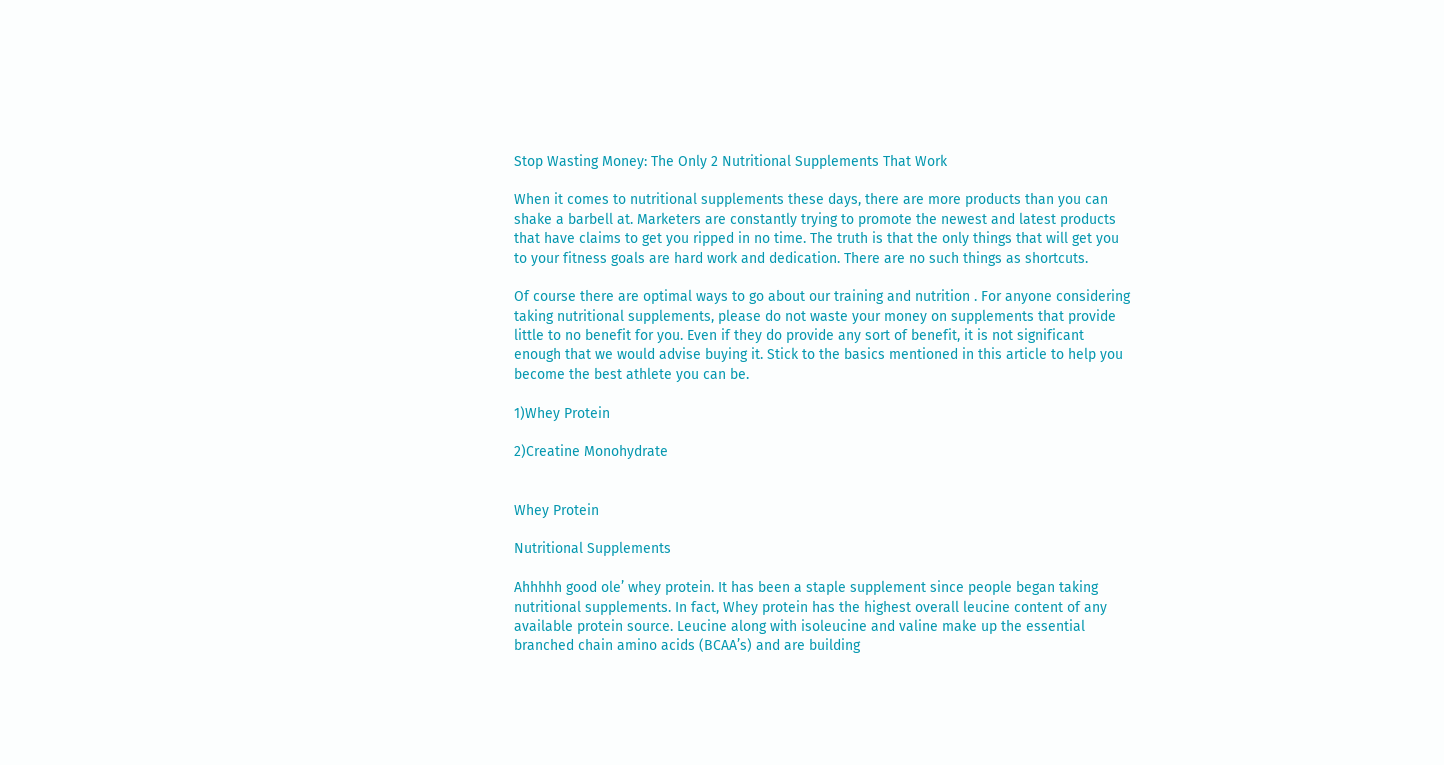Stop Wasting Money: The Only 2 Nutritional Supplements That Work

When it comes to nutritional supplements these days, there are more products than you can shake a barbell at. Marketers are constantly trying to promote the newest and latest products that have claims to get you ripped in no time. The truth is that the only things that will get you to your fitness goals are hard work and dedication. There are no such things as shortcuts.

Of course there are optimal ways to go about our training and nutrition . For anyone considering taking nutritional supplements, please do not waste your money on supplements that provide little to no benefit for you. Even if they do provide any sort of benefit, it is not significant enough that we would advise buying it. Stick to the basics mentioned in this article to help you become the best athlete you can be.

1)Whey Protein

2)Creatine Monohydrate


Whey Protein

Nutritional Supplements

Ahhhhh good ole’ whey protein. It has been a staple supplement since people began taking nutritional supplements. In fact, Whey protein has the highest overall leucine content of any available protein source. Leucine along with isoleucine and valine make up the essential branched chain amino acids (BCAA’s) and are building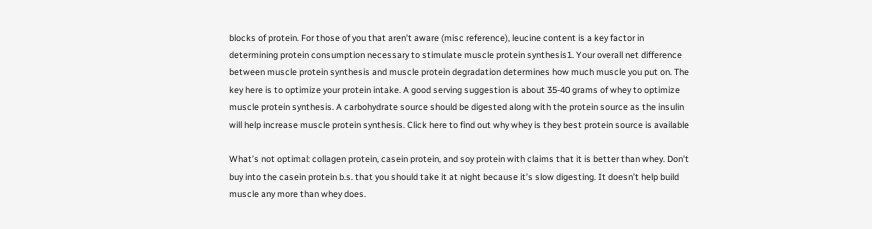blocks of protein. For those of you that aren’t aware (misc reference), leucine content is a key factor in determining protein consumption necessary to stimulate muscle protein synthesis1. Your overall net difference between muscle protein synthesis and muscle protein degradation determines how much muscle you put on. The key here is to optimize your protein intake. A good serving suggestion is about 35-40 grams of whey to optimize muscle protein synthesis. A carbohydrate source should be digested along with the protein source as the insulin will help increase muscle protein synthesis. Click here to find out why whey is they best protein source is available

What’s not optimal: collagen protein, casein protein, and soy protein with claims that it is better than whey. Don’t buy into the casein protein b.s. that you should take it at night because it’s slow digesting. It doesn’t help build muscle any more than whey does.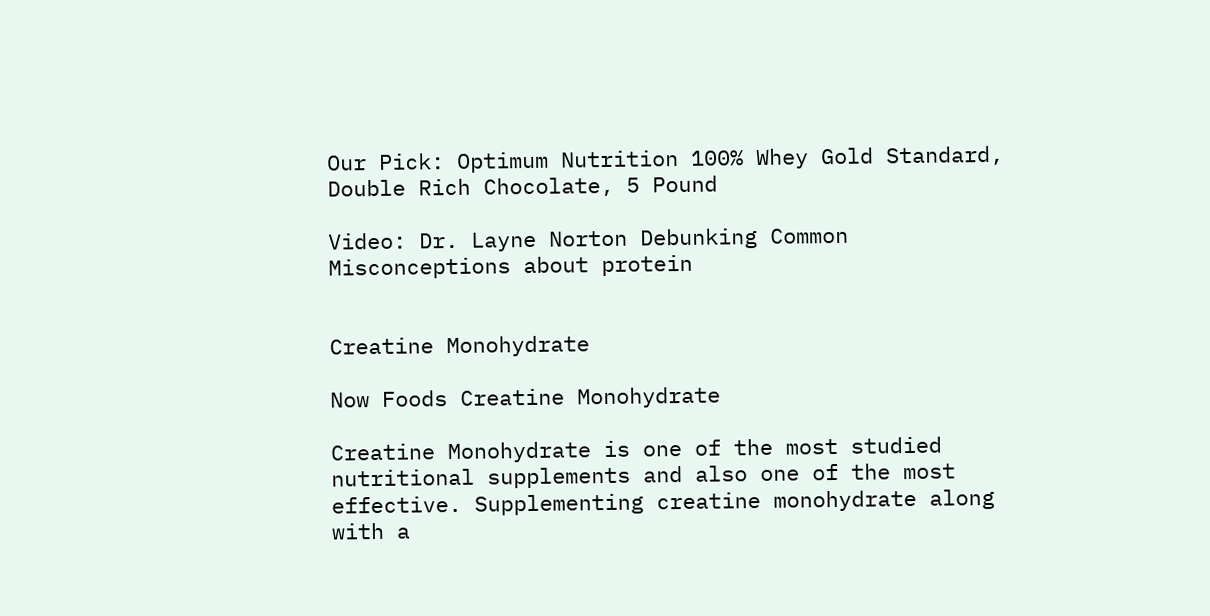Our Pick: Optimum Nutrition 100% Whey Gold Standard, Double Rich Chocolate, 5 Pound

Video: Dr. Layne Norton Debunking Common Misconceptions about protein


Creatine Monohydrate

Now Foods Creatine Monohydrate

Creatine Monohydrate is one of the most studied nutritional supplements and also one of the most effective. Supplementing creatine monohydrate along with a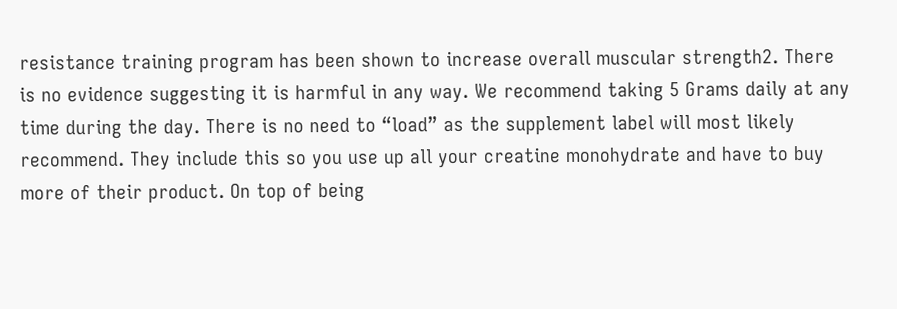resistance training program has been shown to increase overall muscular strength2. There is no evidence suggesting it is harmful in any way. We recommend taking 5 Grams daily at any time during the day. There is no need to “load” as the supplement label will most likely recommend. They include this so you use up all your creatine monohydrate and have to buy more of their product. On top of being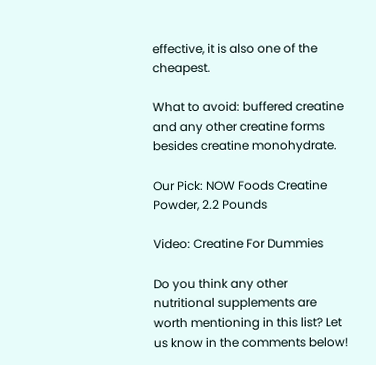effective, it is also one of the cheapest.

What to avoid: buffered creatine and any other creatine forms besides creatine monohydrate.

Our Pick: NOW Foods Creatine Powder, 2.2 Pounds

Video: Creatine For Dummies

Do you think any other nutritional supplements are worth mentioning in this list? Let us know in the comments below!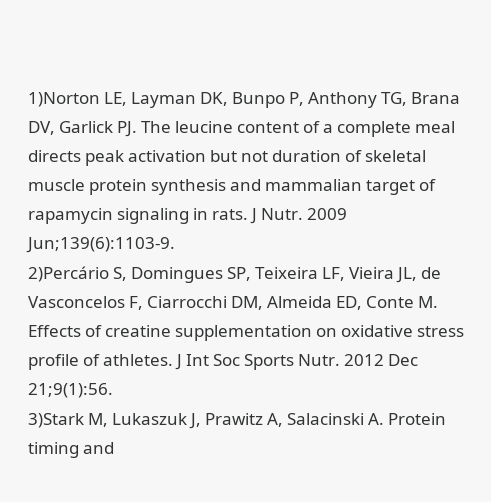1)Norton LE, Layman DK, Bunpo P, Anthony TG, Brana DV, Garlick PJ. The leucine content of a complete meal directs peak activation but not duration of skeletal muscle protein synthesis and mammalian target of rapamycin signaling in rats. J Nutr. 2009 Jun;139(6):1103-9.
2)Percário S, Domingues SP, Teixeira LF, Vieira JL, de Vasconcelos F, Ciarrocchi DM, Almeida ED, Conte M. Effects of creatine supplementation on oxidative stress profile of athletes. J Int Soc Sports Nutr. 2012 Dec 21;9(1):56.
3)Stark M, Lukaszuk J, Prawitz A, Salacinski A. Protein timing and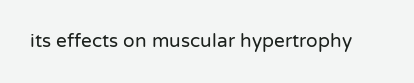its effects on muscular hypertrophy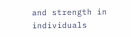and strength in individuals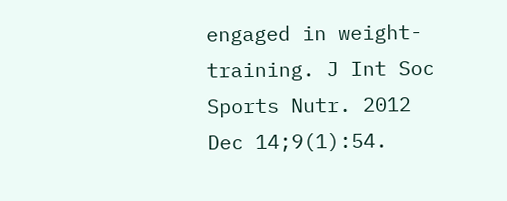engaged in weight-training. J Int Soc Sports Nutr. 2012 Dec 14;9(1):54.